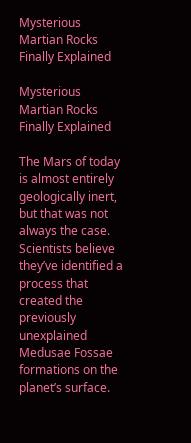Mysterious Martian Rocks Finally Explained

Mysterious Martian Rocks Finally Explained

The Mars of today is almost entirely geologically inert, but that was not always the case. Scientists believe they’ve identified a process that created the previously unexplained Medusae Fossae formations on the planet’s surface.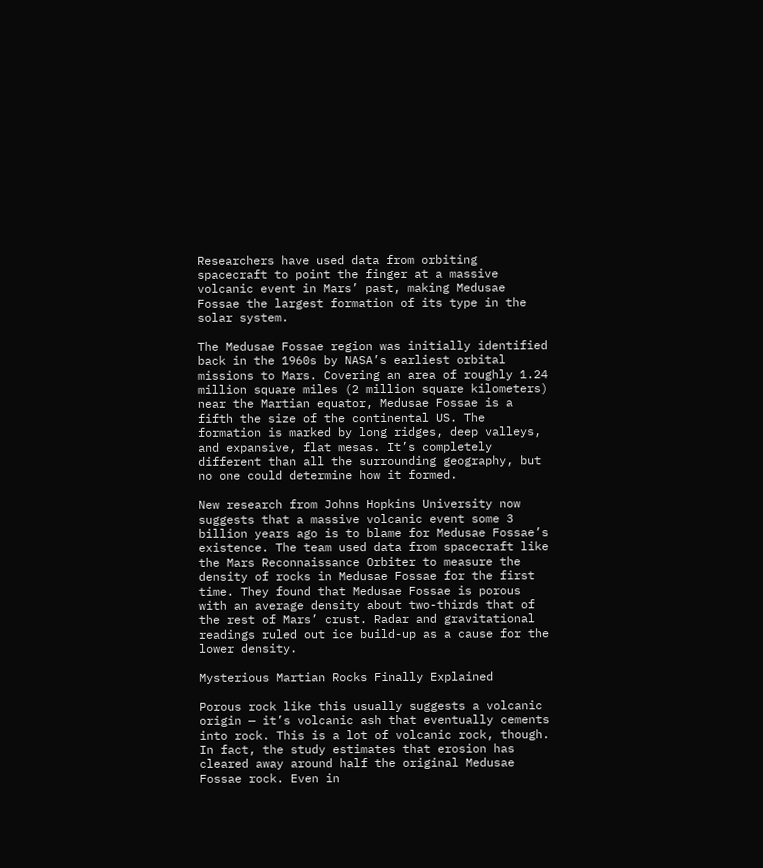Researchers have used data from orbiting spacecraft to point the finger at a massive volcanic event in Mars’ past, making Medusae Fossae the largest formation of its type in the solar system.

The Medusae Fossae region was initially identified back in the 1960s by NASA’s earliest orbital missions to Mars. Covering an area of roughly 1.24 million square miles (2 million square kilometers) near the Martian equator, Medusae Fossae is a fifth the size of the continental US. The formation is marked by long ridges, deep valleys, and expansive, flat mesas. It’s completely different than all the surrounding geography, but no one could determine how it formed.

New research from Johns Hopkins University now suggests that a massive volcanic event some 3 billion years ago is to blame for Medusae Fossae’s existence. The team used data from spacecraft like the Mars Reconnaissance Orbiter to measure the density of rocks in Medusae Fossae for the first time. They found that Medusae Fossae is porous with an average density about two-thirds that of the rest of Mars’ crust. Radar and gravitational readings ruled out ice build-up as a cause for the lower density.

Mysterious Martian Rocks Finally Explained

Porous rock like this usually suggests a volcanic origin — it’s volcanic ash that eventually cements into rock. This is a lot of volcanic rock, though. In fact, the study estimates that erosion has cleared away around half the original Medusae Fossae rock. Even in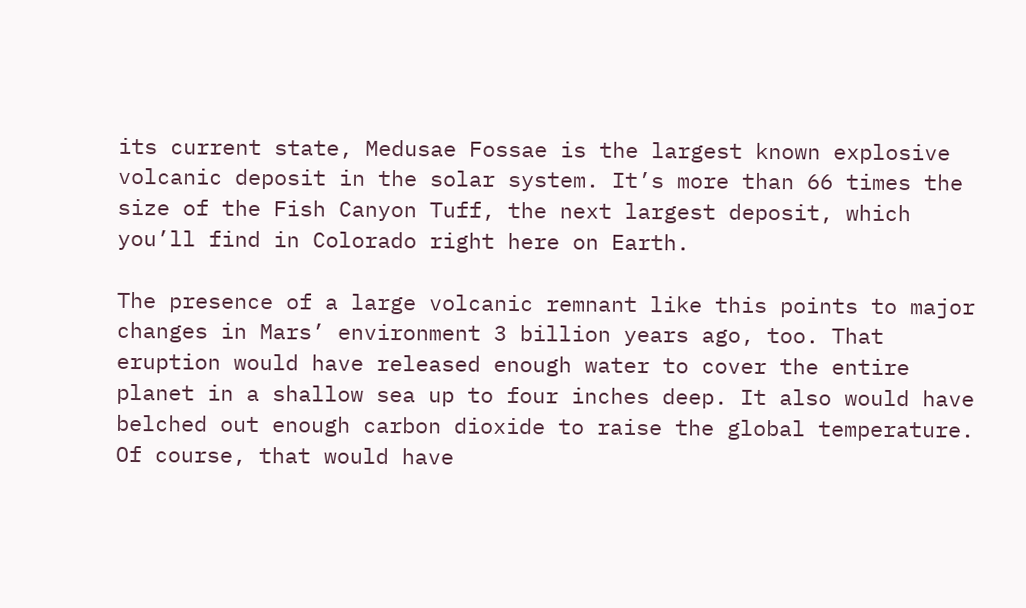its current state, Medusae Fossae is the largest known explosive volcanic deposit in the solar system. It’s more than 66 times the size of the Fish Canyon Tuff, the next largest deposit, which you’ll find in Colorado right here on Earth.

The presence of a large volcanic remnant like this points to major changes in Mars’ environment 3 billion years ago, too. That eruption would have released enough water to cover the entire planet in a shallow sea up to four inches deep. It also would have belched out enough carbon dioxide to raise the global temperature. Of course, that would have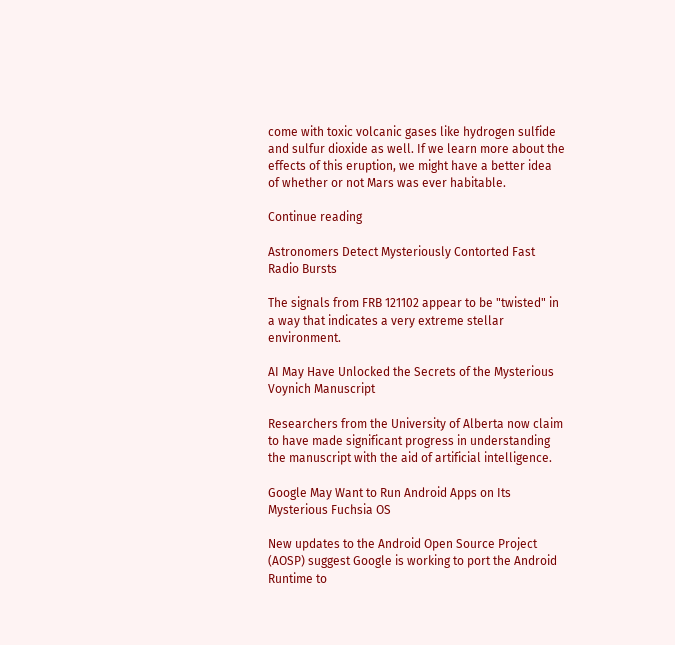come with toxic volcanic gases like hydrogen sulfide and sulfur dioxide as well. If we learn more about the effects of this eruption, we might have a better idea of whether or not Mars was ever habitable.

Continue reading

Astronomers Detect Mysteriously Contorted Fast Radio Bursts

The signals from FRB 121102 appear to be "twisted" in a way that indicates a very extreme stellar environment.

AI May Have Unlocked the Secrets of the Mysterious Voynich Manuscript

Researchers from the University of Alberta now claim to have made significant progress in understanding the manuscript with the aid of artificial intelligence.

Google May Want to Run Android Apps on Its Mysterious Fuchsia OS

New updates to the Android Open Source Project (AOSP) suggest Google is working to port the Android Runtime to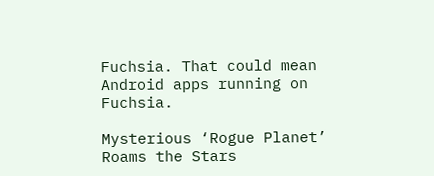Fuchsia. That could mean Android apps running on Fuchsia.

Mysterious ‘Rogue Planet’ Roams the Stars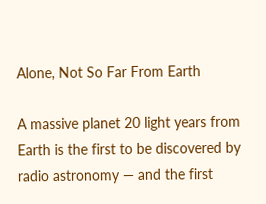Alone, Not So Far From Earth

A massive planet 20 light years from Earth is the first to be discovered by radio astronomy — and the first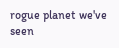rogue planet we've seen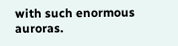with such enormous auroras.